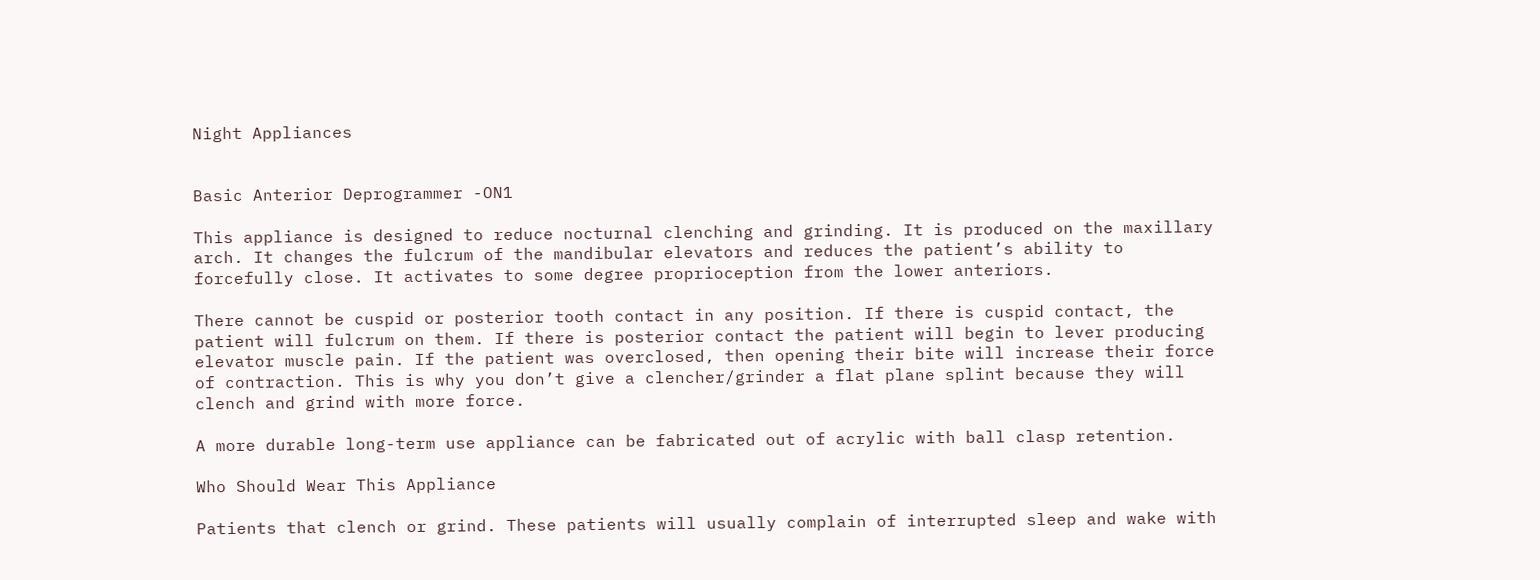Night Appliances


Basic Anterior Deprogrammer -ON1

This appliance is designed to reduce nocturnal clenching and grinding. It is produced on the maxillary arch. It changes the fulcrum of the mandibular elevators and reduces the patient’s ability to forcefully close. It activates to some degree proprioception from the lower anteriors.

There cannot be cuspid or posterior tooth contact in any position. If there is cuspid contact, the patient will fulcrum on them. If there is posterior contact the patient will begin to lever producing elevator muscle pain. If the patient was overclosed, then opening their bite will increase their force of contraction. This is why you don’t give a clencher/grinder a flat plane splint because they will clench and grind with more force.

A more durable long-term use appliance can be fabricated out of acrylic with ball clasp retention.

Who Should Wear This Appliance

Patients that clench or grind. These patients will usually complain of interrupted sleep and wake with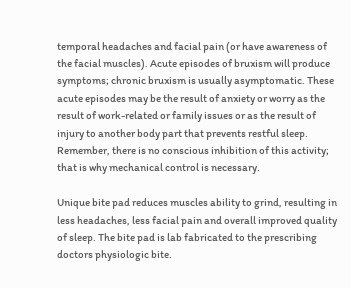temporal headaches and facial pain (or have awareness of the facial muscles). Acute episodes of bruxism will produce symptoms; chronic bruxism is usually asymptomatic. These acute episodes may be the result of anxiety or worry as the result of work-related or family issues or as the result of injury to another body part that prevents restful sleep. Remember, there is no conscious inhibition of this activity; that is why mechanical control is necessary.

Unique bite pad reduces muscles ability to grind, resulting in less headaches, less facial pain and overall improved quality of sleep. The bite pad is lab fabricated to the prescribing doctors physiologic bite.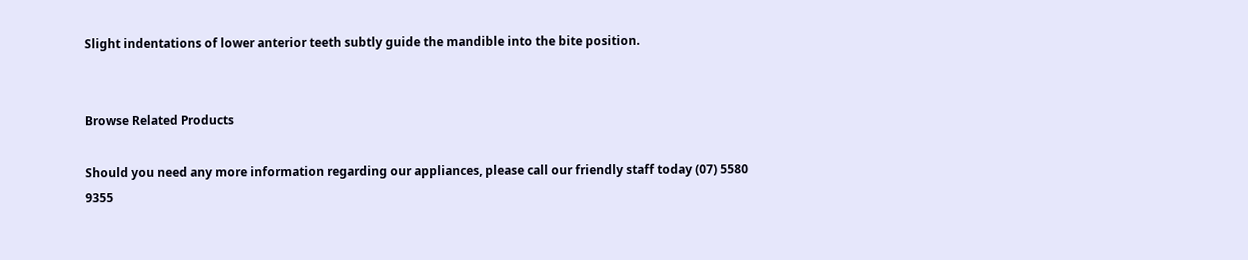Slight indentations of lower anterior teeth subtly guide the mandible into the bite position.


Browse Related Products

Should you need any more information regarding our appliances, please call our friendly staff today (07) 5580 9355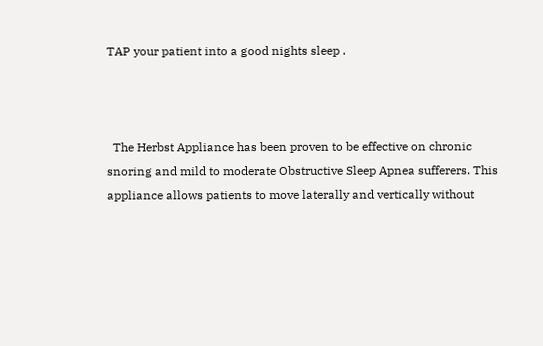TAP your patient into a good nights sleep .



  The Herbst Appliance has been proven to be effective on chronic snoring and mild to moderate Obstructive Sleep Apnea sufferers. This appliance allows patients to move laterally and vertically without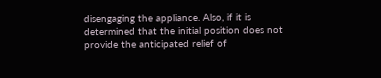disengaging the appliance. Also, if it is determined that the initial position does not provide the anticipated relief of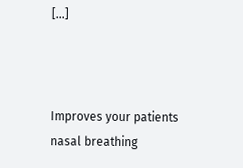[…]



Improves your patients nasal breathing